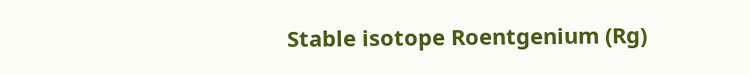Stable isotope Roentgenium (Rg)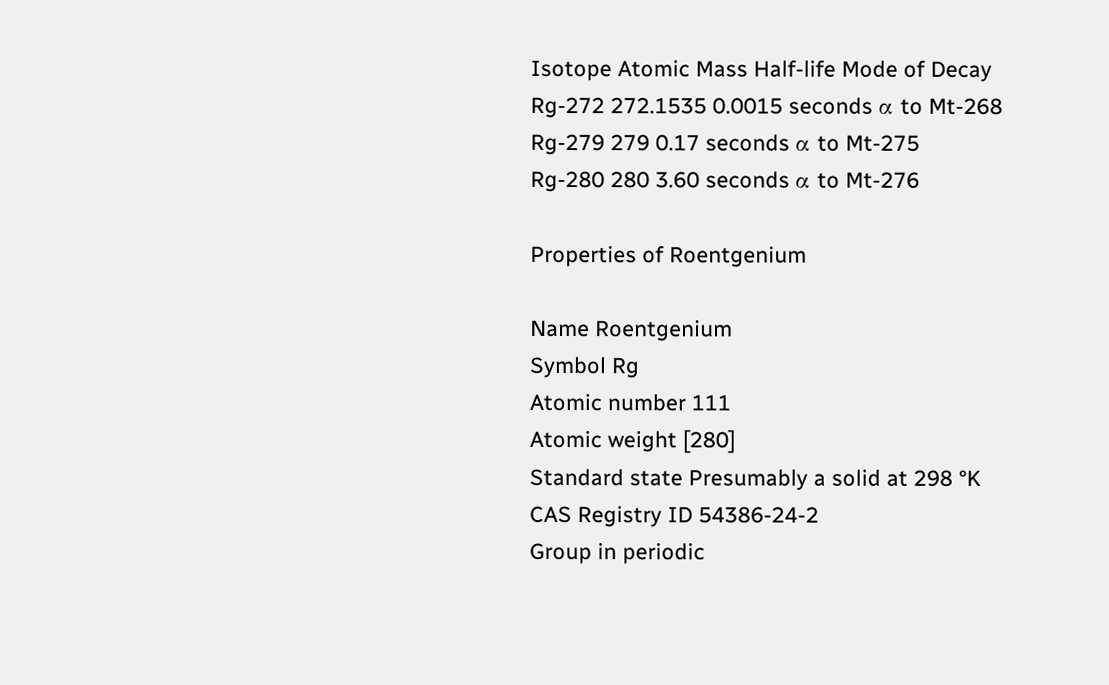Isotope Atomic Mass Half-life Mode of Decay
Rg-272 272.1535 0.0015 seconds α to Mt-268
Rg-279 279 0.17 seconds α to Mt-275
Rg-280 280 3.60 seconds α to Mt-276

Properties of Roentgenium

Name Roentgenium
Symbol Rg
Atomic number 111
Atomic weight [280]
Standard state Presumably a solid at 298 °K
CAS Registry ID 54386-24-2
Group in periodic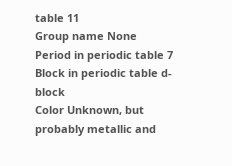table 11
Group name None
Period in periodic table 7
Block in periodic table d-block
Color Unknown, but probably metallic and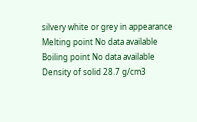silvery white or grey in appearance
Melting point No data available
Boiling point No data available
Density of solid 28.7 g/cm3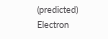(predicted)
Electron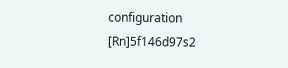configuration [Rn]5f146d97s2